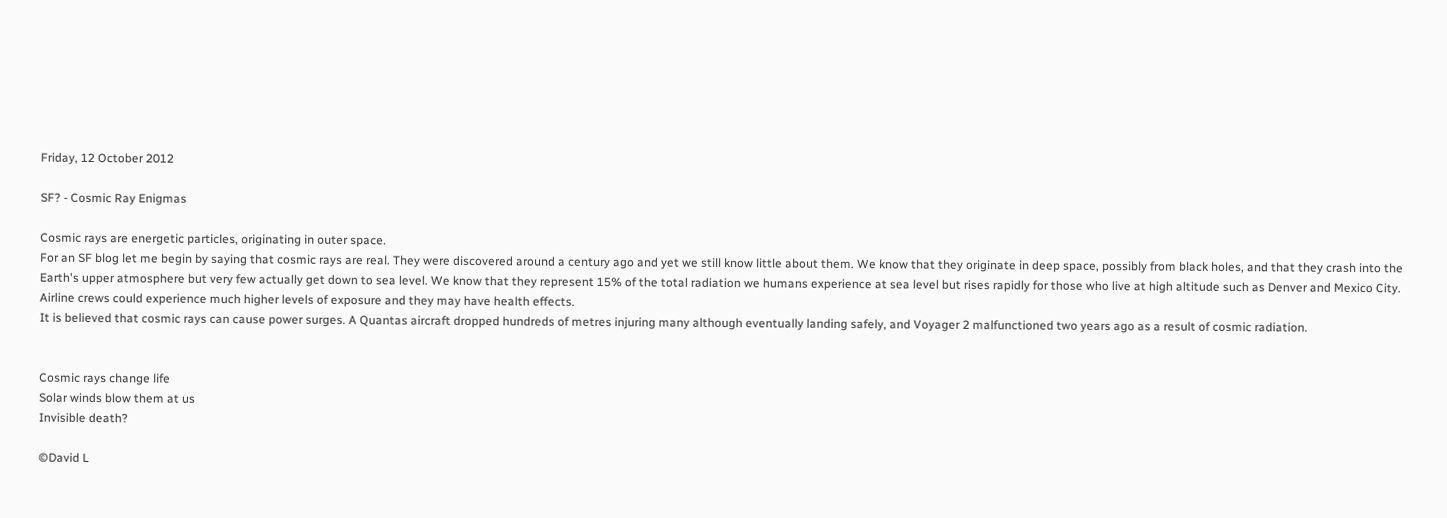Friday, 12 October 2012

SF? - Cosmic Ray Enigmas

Cosmic rays are energetic particles, originating in outer space.
For an SF blog let me begin by saying that cosmic rays are real. They were discovered around a century ago and yet we still know little about them. We know that they originate in deep space, possibly from black holes, and that they crash into the Earth's upper atmosphere but very few actually get down to sea level. We know that they represent 15% of the total radiation we humans experience at sea level but rises rapidly for those who live at high altitude such as Denver and Mexico City. Airline crews could experience much higher levels of exposure and they may have health effects.
It is believed that cosmic rays can cause power surges. A Quantas aircraft dropped hundreds of metres injuring many although eventually landing safely, and Voyager 2 malfunctioned two years ago as a result of cosmic radiation.


Cosmic rays change life
Solar winds blow them at us
Invisible death?

©David L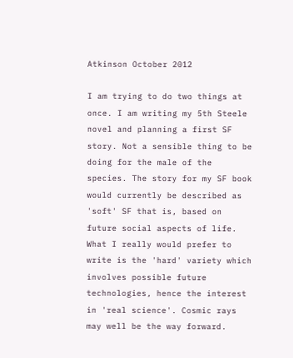Atkinson October 2012

I am trying to do two things at once. I am writing my 5th Steele novel and planning a first SF story. Not a sensible thing to be doing for the male of the species. The story for my SF book would currently be described as 'soft' SF that is, based on future social aspects of life. What I really would prefer to write is the 'hard' variety which involves possible future technologies, hence the interest in 'real science'. Cosmic rays may well be the way forward.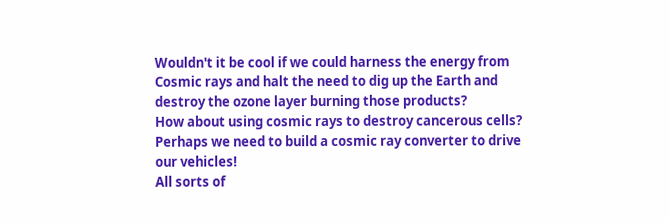Wouldn't it be cool if we could harness the energy from Cosmic rays and halt the need to dig up the Earth and destroy the ozone layer burning those products?
How about using cosmic rays to destroy cancerous cells?
Perhaps we need to build a cosmic ray converter to drive our vehicles!
All sorts of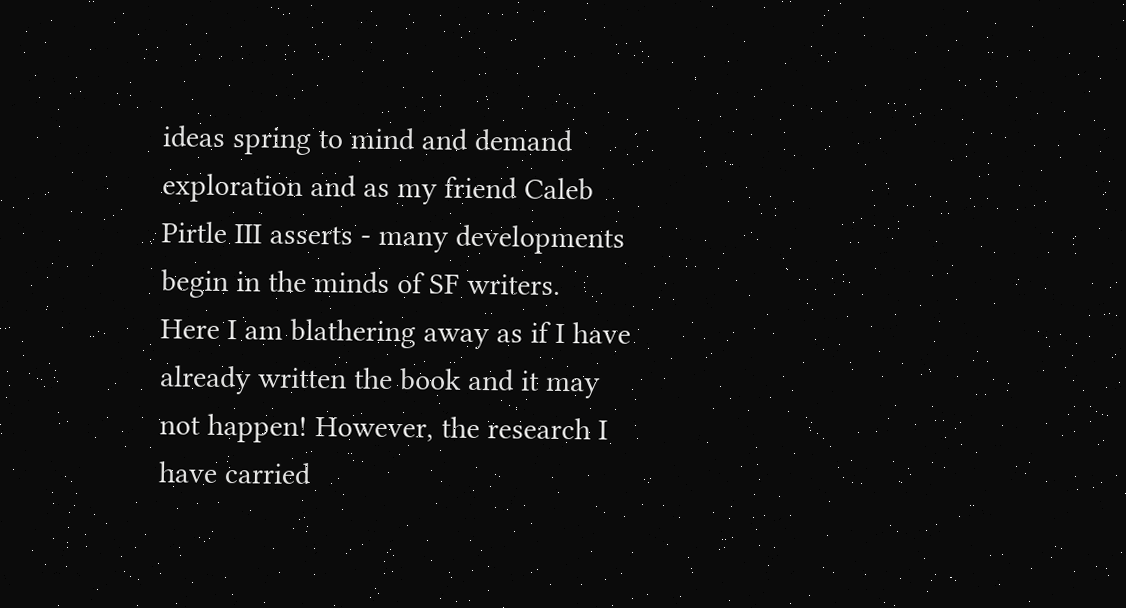ideas spring to mind and demand exploration and as my friend Caleb Pirtle III asserts - many developments begin in the minds of SF writers.
Here I am blathering away as if I have already written the book and it may not happen! However, the research I have carried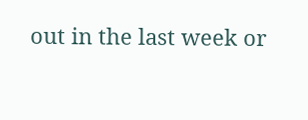out in the last week or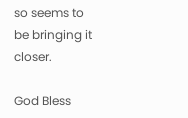so seems to be bringing it closer.

God Bless